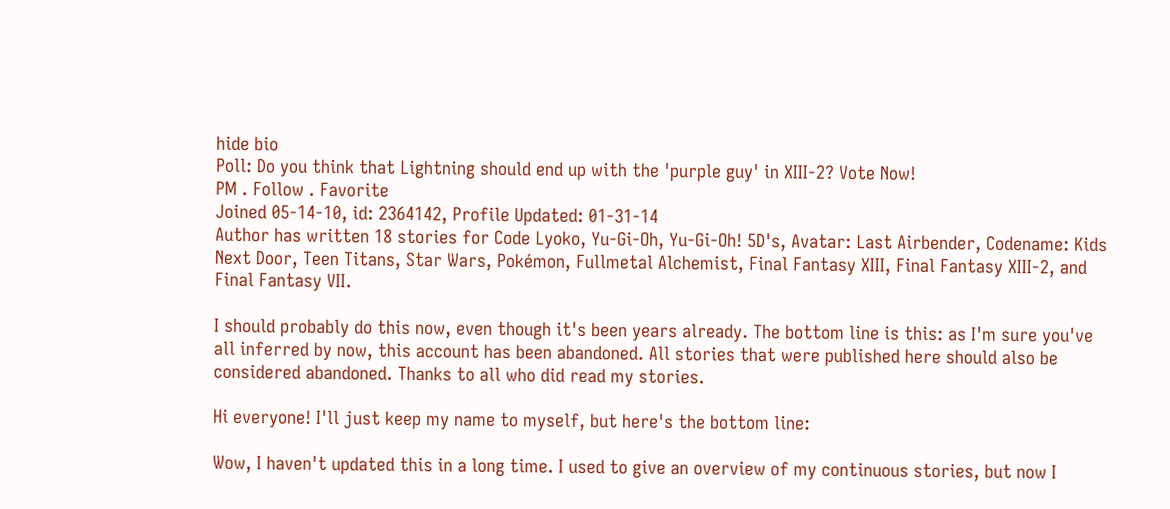hide bio
Poll: Do you think that Lightning should end up with the 'purple guy' in XIII-2? Vote Now!
PM . Follow . Favorite
Joined 05-14-10, id: 2364142, Profile Updated: 01-31-14
Author has written 18 stories for Code Lyoko, Yu-Gi-Oh, Yu-Gi-Oh! 5D's, Avatar: Last Airbender, Codename: Kids Next Door, Teen Titans, Star Wars, Pokémon, Fullmetal Alchemist, Final Fantasy XIII, Final Fantasy XIII-2, and Final Fantasy VII.

I should probably do this now, even though it's been years already. The bottom line is this: as I'm sure you've all inferred by now, this account has been abandoned. All stories that were published here should also be considered abandoned. Thanks to all who did read my stories.

Hi everyone! I'll just keep my name to myself, but here's the bottom line:

Wow, I haven't updated this in a long time. I used to give an overview of my continuous stories, but now I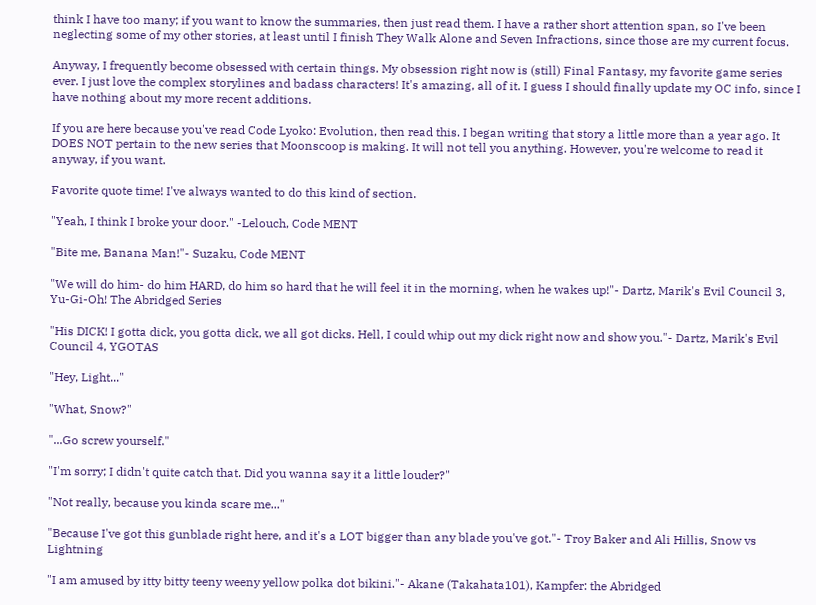think I have too many; if you want to know the summaries, then just read them. I have a rather short attention span, so I've been neglecting some of my other stories, at least until I finish They Walk Alone and Seven Infractions, since those are my current focus.

Anyway, I frequently become obsessed with certain things. My obsession right now is (still) Final Fantasy, my favorite game series ever. I just love the complex storylines and badass characters! It's amazing, all of it. I guess I should finally update my OC info, since I have nothing about my more recent additions.

If you are here because you've read Code Lyoko: Evolution, then read this. I began writing that story a little more than a year ago. It DOES NOT pertain to the new series that Moonscoop is making. It will not tell you anything. However, you're welcome to read it anyway, if you want.

Favorite quote time! I've always wanted to do this kind of section.

"Yeah, I think I broke your door." -Lelouch, Code MENT

"Bite me, Banana Man!"- Suzaku, Code MENT

"We will do him- do him HARD, do him so hard that he will feel it in the morning, when he wakes up!"- Dartz, Marik's Evil Council 3, Yu-Gi-Oh! The Abridged Series

"His DICK! I gotta dick, you gotta dick, we all got dicks. Hell, I could whip out my dick right now and show you."- Dartz, Marik's Evil Council 4, YGOTAS

"Hey, Light..."

"What, Snow?"

"...Go screw yourself."

"I'm sorry; I didn't quite catch that. Did you wanna say it a little louder?"

"Not really, because you kinda scare me..."

"Because I've got this gunblade right here, and it's a LOT bigger than any blade you've got."- Troy Baker and Ali Hillis, Snow vs Lightning

"I am amused by itty bitty teeny weeny yellow polka dot bikini."- Akane (Takahata101), Kampfer: the Abridged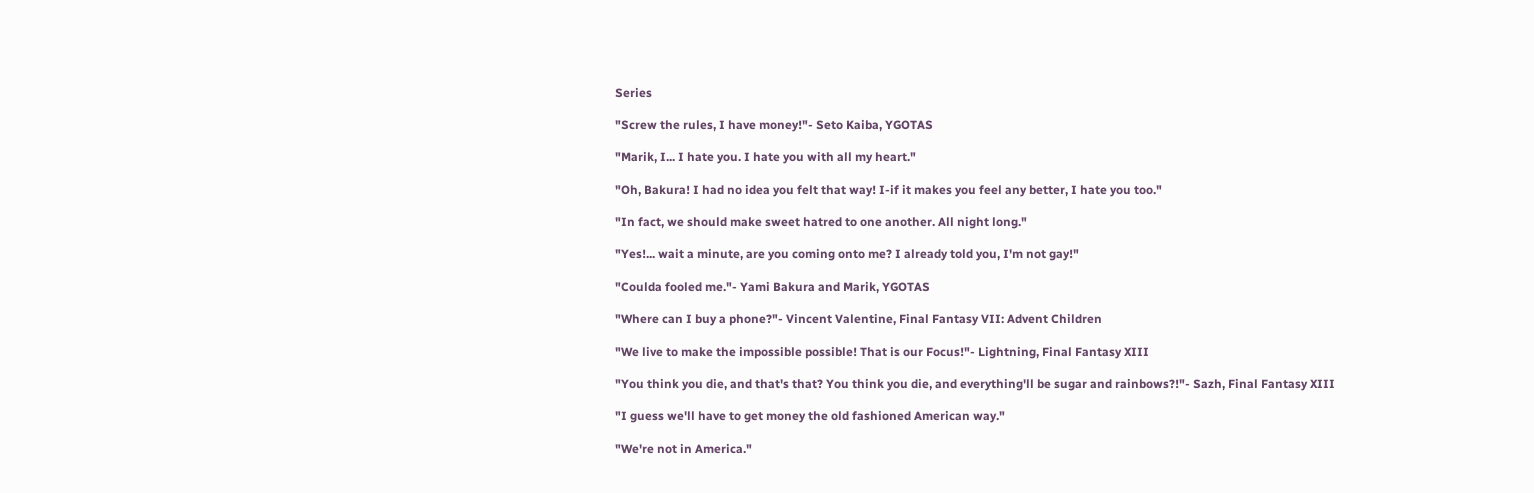Series

"Screw the rules, I have money!"- Seto Kaiba, YGOTAS

"Marik, I... I hate you. I hate you with all my heart."

"Oh, Bakura! I had no idea you felt that way! I-if it makes you feel any better, I hate you too."

"In fact, we should make sweet hatred to one another. All night long."

"Yes!... wait a minute, are you coming onto me? I already told you, I'm not gay!"

"Coulda fooled me."- Yami Bakura and Marik, YGOTAS

"Where can I buy a phone?"- Vincent Valentine, Final Fantasy VII: Advent Children

"We live to make the impossible possible! That is our Focus!"- Lightning, Final Fantasy XIII

"You think you die, and that's that? You think you die, and everything'll be sugar and rainbows?!"- Sazh, Final Fantasy XIII

"I guess we'll have to get money the old fashioned American way."

"We're not in America."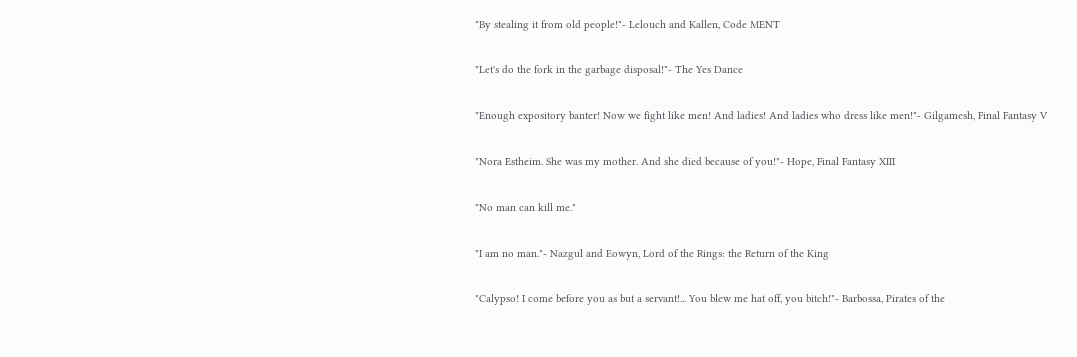"By stealing it from old people!"- Lelouch and Kallen, Code MENT

"Let's do the fork in the garbage disposal!"- The Yes Dance

"Enough expository banter! Now we fight like men! And ladies! And ladies who dress like men!"- Gilgamesh, Final Fantasy V

"Nora Estheim. She was my mother. And she died because of you!"- Hope, Final Fantasy XIII

"No man can kill me."

"I am no man."- Nazgul and Eowyn, Lord of the Rings: the Return of the King

"Calypso! I come before you as but a servant!... You blew me hat off, you bitch!"- Barbossa, Pirates of the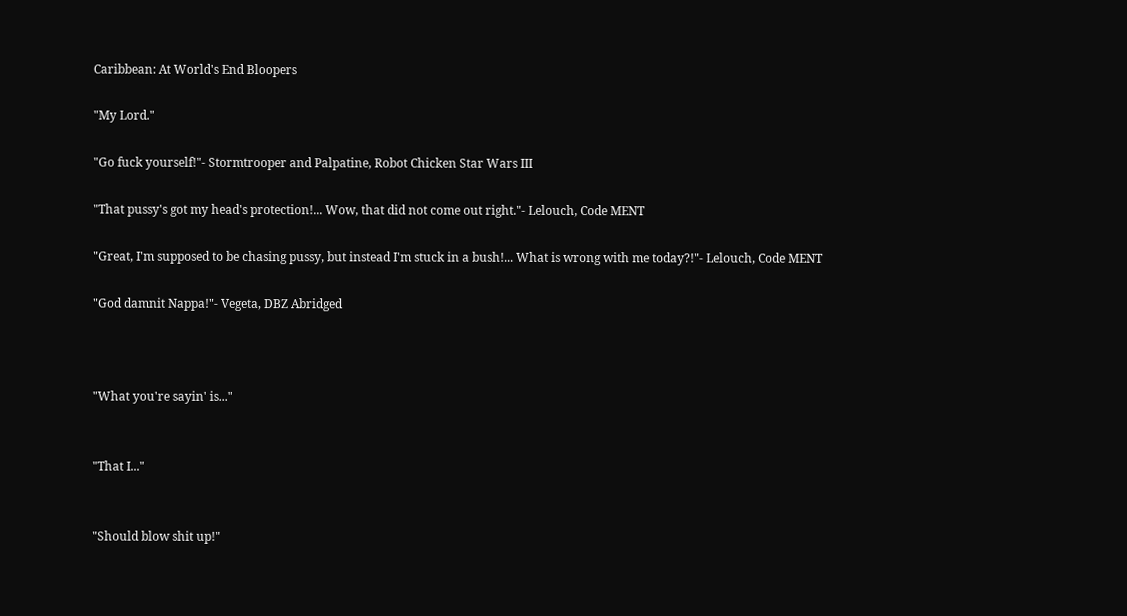Caribbean: At World's End Bloopers

"My Lord."

"Go fuck yourself!"- Stormtrooper and Palpatine, Robot Chicken Star Wars III

"That pussy's got my head's protection!... Wow, that did not come out right."- Lelouch, Code MENT

"Great, I'm supposed to be chasing pussy, but instead I'm stuck in a bush!... What is wrong with me today?!"- Lelouch, Code MENT

"God damnit Nappa!"- Vegeta, DBZ Abridged



"What you're sayin' is..."


"That I..."


"Should blow shit up!"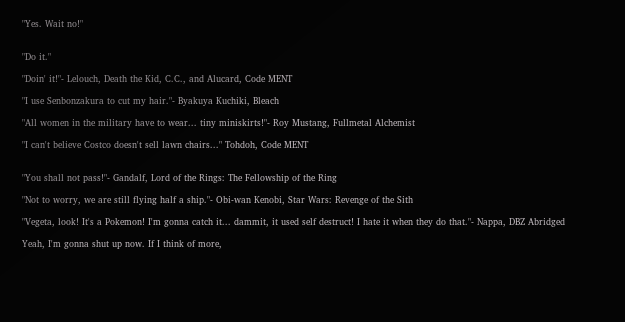"Yes. Wait no!"


"Do it."

"Doin' it!"- Lelouch, Death the Kid, C.C., and Alucard, Code MENT

"I use Senbonzakura to cut my hair."- Byakuya Kuchiki, Bleach

"All women in the military have to wear... tiny miniskirts!"- Roy Mustang, Fullmetal Alchemist

"I can't believe Costco doesn't sell lawn chairs..." Tohdoh, Code MENT


"You shall not pass!"- Gandalf, Lord of the Rings: The Fellowship of the Ring

"Not to worry, we are still flying half a ship."- Obi-wan Kenobi, Star Wars: Revenge of the Sith

"Vegeta, look! It's a Pokemon! I'm gonna catch it... dammit, it used self destruct! I hate it when they do that."- Nappa, DBZ Abridged

Yeah, I'm gonna shut up now. If I think of more,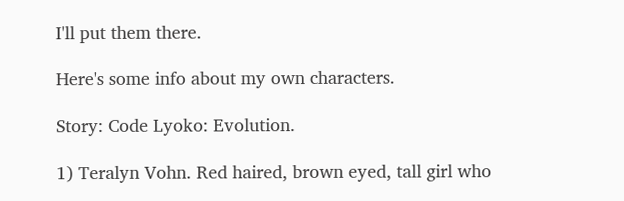I'll put them there.

Here's some info about my own characters.

Story: Code Lyoko: Evolution.

1) Teralyn Vohn. Red haired, brown eyed, tall girl who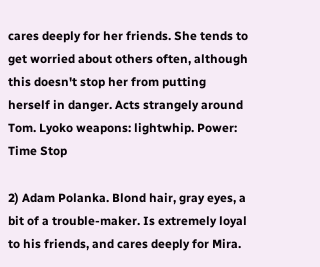cares deeply for her friends. She tends to get worried about others often, although this doesn't stop her from putting herself in danger. Acts strangely around Tom. Lyoko weapons: lightwhip. Power: Time Stop

2) Adam Polanka. Blond hair, gray eyes, a bit of a trouble-maker. Is extremely loyal to his friends, and cares deeply for Mira.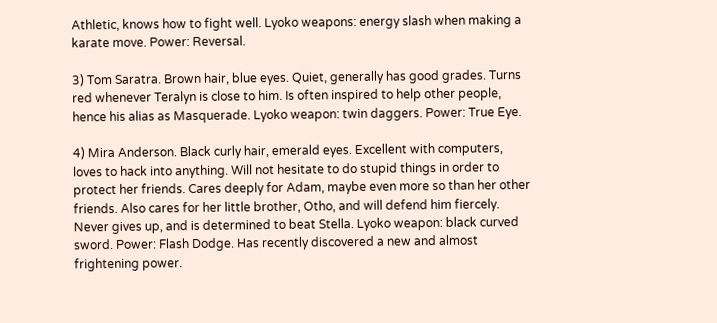Athletic, knows how to fight well. Lyoko weapons: energy slash when making a karate move. Power: Reversal.

3) Tom Saratra. Brown hair, blue eyes. Quiet, generally has good grades. Turns red whenever Teralyn is close to him. Is often inspired to help other people, hence his alias as Masquerade. Lyoko weapon: twin daggers. Power: True Eye.

4) Mira Anderson. Black curly hair, emerald eyes. Excellent with computers, loves to hack into anything. Will not hesitate to do stupid things in order to protect her friends. Cares deeply for Adam, maybe even more so than her other friends. Also cares for her little brother, Otho, and will defend him fiercely. Never gives up, and is determined to beat Stella. Lyoko weapon: black curved sword. Power: Flash Dodge. Has recently discovered a new and almost frightening power.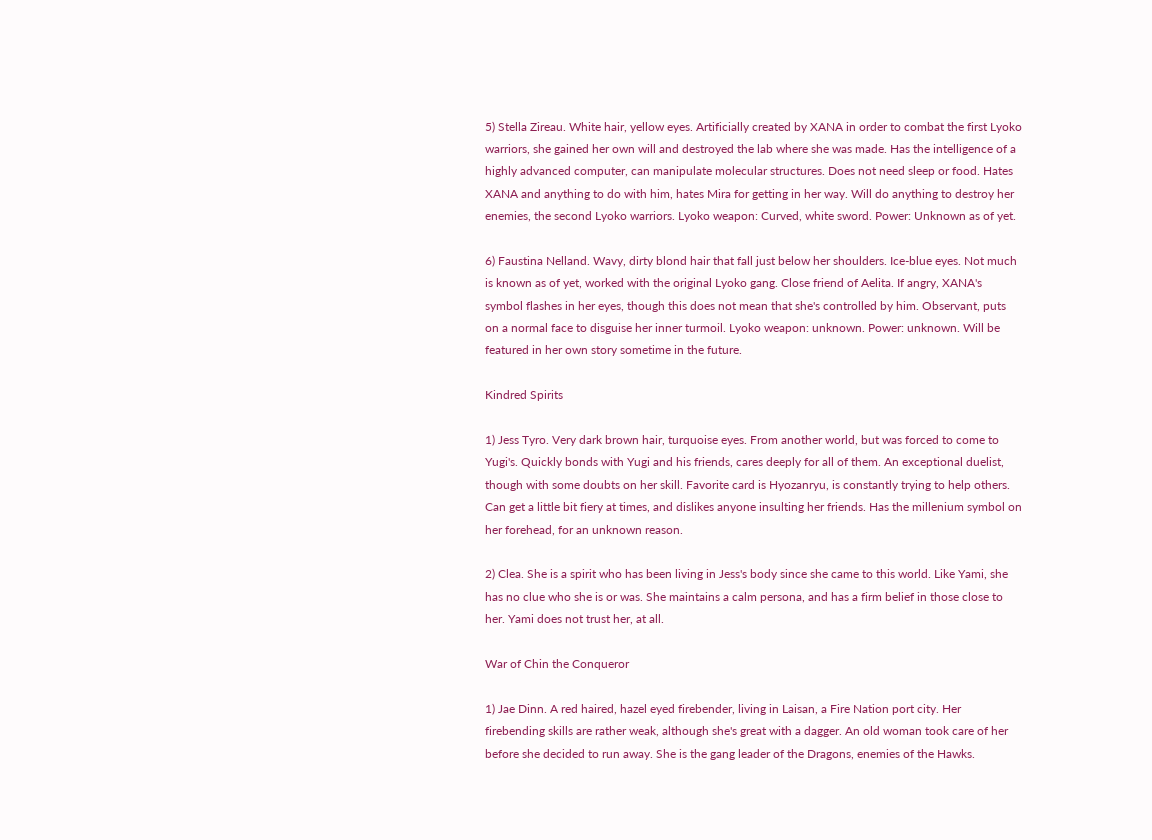5) Stella Zireau. White hair, yellow eyes. Artificially created by XANA in order to combat the first Lyoko warriors, she gained her own will and destroyed the lab where she was made. Has the intelligence of a highly advanced computer, can manipulate molecular structures. Does not need sleep or food. Hates XANA and anything to do with him, hates Mira for getting in her way. Will do anything to destroy her enemies, the second Lyoko warriors. Lyoko weapon: Curved, white sword. Power: Unknown as of yet.

6) Faustina Nelland. Wavy, dirty blond hair that fall just below her shoulders. Ice-blue eyes. Not much is known as of yet, worked with the original Lyoko gang. Close friend of Aelita. If angry, XANA's symbol flashes in her eyes, though this does not mean that she's controlled by him. Observant, puts on a normal face to disguise her inner turmoil. Lyoko weapon: unknown. Power: unknown. Will be featured in her own story sometime in the future.

Kindred Spirits

1) Jess Tyro. Very dark brown hair, turquoise eyes. From another world, but was forced to come to Yugi's. Quickly bonds with Yugi and his friends, cares deeply for all of them. An exceptional duelist, though with some doubts on her skill. Favorite card is Hyozanryu, is constantly trying to help others. Can get a little bit fiery at times, and dislikes anyone insulting her friends. Has the millenium symbol on her forehead, for an unknown reason.

2) Clea. She is a spirit who has been living in Jess's body since she came to this world. Like Yami, she has no clue who she is or was. She maintains a calm persona, and has a firm belief in those close to her. Yami does not trust her, at all.

War of Chin the Conqueror

1) Jae Dinn. A red haired, hazel eyed firebender, living in Laisan, a Fire Nation port city. Her firebending skills are rather weak, although she's great with a dagger. An old woman took care of her before she decided to run away. She is the gang leader of the Dragons, enemies of the Hawks.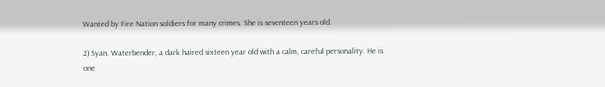Wanted by Fire Nation soldiers for many crimes. She is seventeen years old.

2) Syan. Waterbender, a dark haired sixteen year old with a calm, careful personality. He is one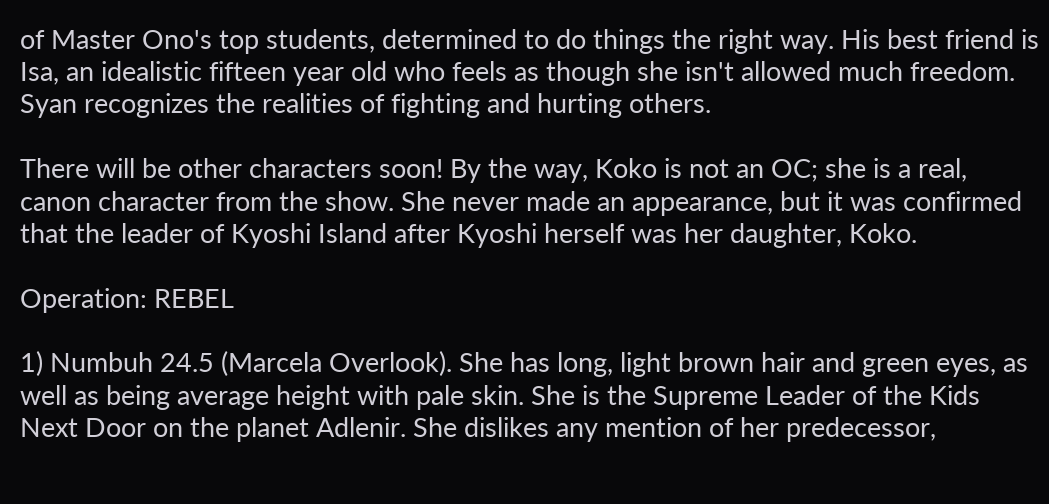of Master Ono's top students, determined to do things the right way. His best friend is Isa, an idealistic fifteen year old who feels as though she isn't allowed much freedom. Syan recognizes the realities of fighting and hurting others.

There will be other characters soon! By the way, Koko is not an OC; she is a real, canon character from the show. She never made an appearance, but it was confirmed that the leader of Kyoshi Island after Kyoshi herself was her daughter, Koko.

Operation: REBEL

1) Numbuh 24.5 (Marcela Overlook). She has long, light brown hair and green eyes, as well as being average height with pale skin. She is the Supreme Leader of the Kids Next Door on the planet Adlenir. She dislikes any mention of her predecessor,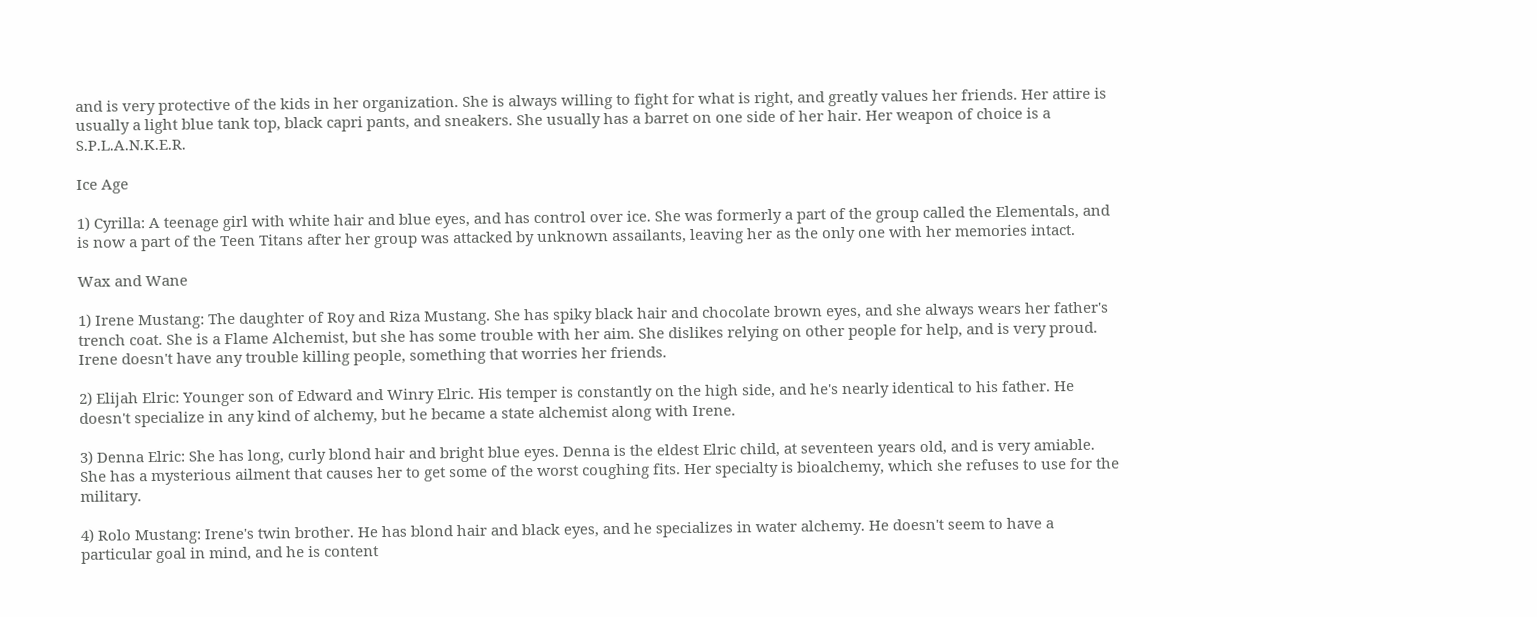and is very protective of the kids in her organization. She is always willing to fight for what is right, and greatly values her friends. Her attire is usually a light blue tank top, black capri pants, and sneakers. She usually has a barret on one side of her hair. Her weapon of choice is a S.P.L.A.N.K.E.R.

Ice Age

1) Cyrilla: A teenage girl with white hair and blue eyes, and has control over ice. She was formerly a part of the group called the Elementals, and is now a part of the Teen Titans after her group was attacked by unknown assailants, leaving her as the only one with her memories intact.

Wax and Wane

1) Irene Mustang: The daughter of Roy and Riza Mustang. She has spiky black hair and chocolate brown eyes, and she always wears her father's trench coat. She is a Flame Alchemist, but she has some trouble with her aim. She dislikes relying on other people for help, and is very proud. Irene doesn't have any trouble killing people, something that worries her friends.

2) Elijah Elric: Younger son of Edward and Winry Elric. His temper is constantly on the high side, and he's nearly identical to his father. He doesn't specialize in any kind of alchemy, but he became a state alchemist along with Irene.

3) Denna Elric: She has long, curly blond hair and bright blue eyes. Denna is the eldest Elric child, at seventeen years old, and is very amiable. She has a mysterious ailment that causes her to get some of the worst coughing fits. Her specialty is bioalchemy, which she refuses to use for the military.

4) Rolo Mustang: Irene's twin brother. He has blond hair and black eyes, and he specializes in water alchemy. He doesn't seem to have a particular goal in mind, and he is content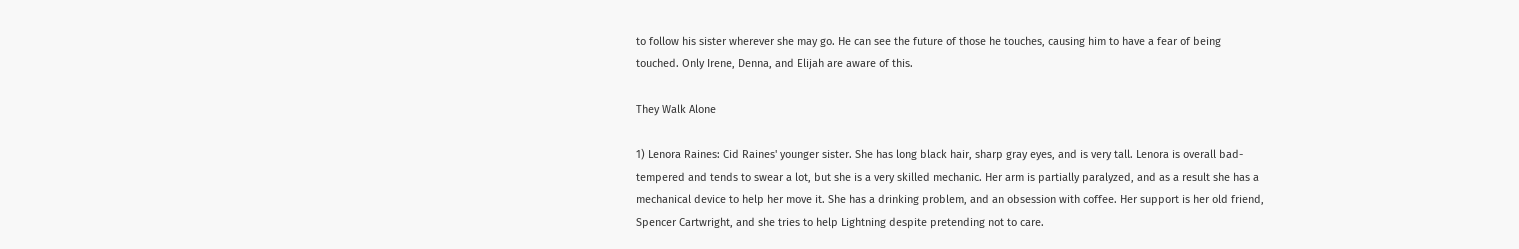to follow his sister wherever she may go. He can see the future of those he touches, causing him to have a fear of being touched. Only Irene, Denna, and Elijah are aware of this.

They Walk Alone

1) Lenora Raines: Cid Raines' younger sister. She has long black hair, sharp gray eyes, and is very tall. Lenora is overall bad-tempered and tends to swear a lot, but she is a very skilled mechanic. Her arm is partially paralyzed, and as a result she has a mechanical device to help her move it. She has a drinking problem, and an obsession with coffee. Her support is her old friend, Spencer Cartwright, and she tries to help Lightning despite pretending not to care.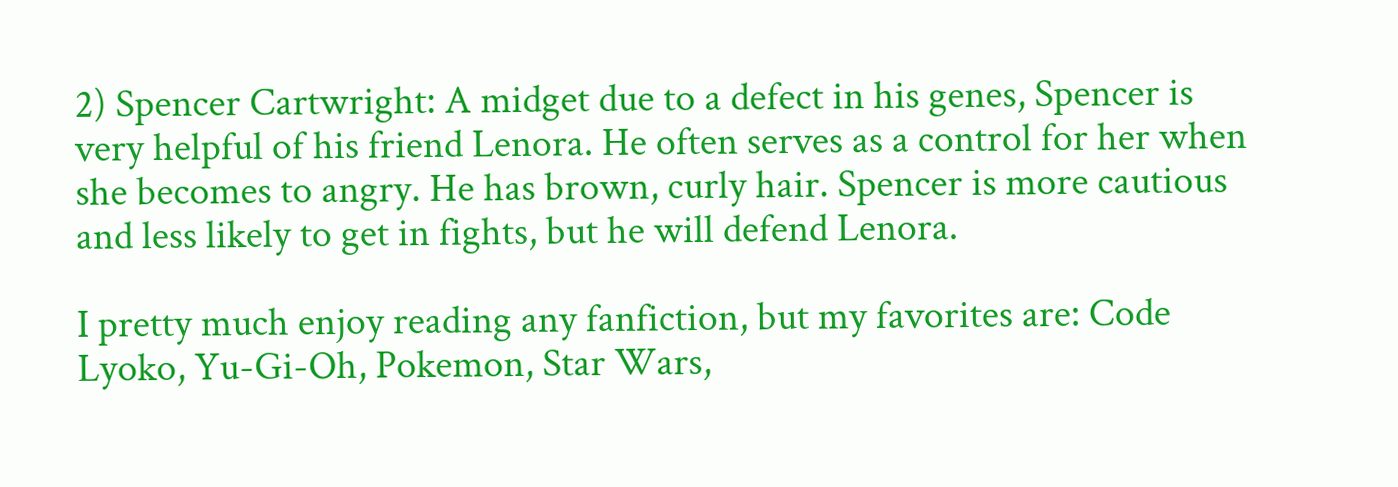2) Spencer Cartwright: A midget due to a defect in his genes, Spencer is very helpful of his friend Lenora. He often serves as a control for her when she becomes to angry. He has brown, curly hair. Spencer is more cautious and less likely to get in fights, but he will defend Lenora.

I pretty much enjoy reading any fanfiction, but my favorites are: Code Lyoko, Yu-Gi-Oh, Pokemon, Star Wars,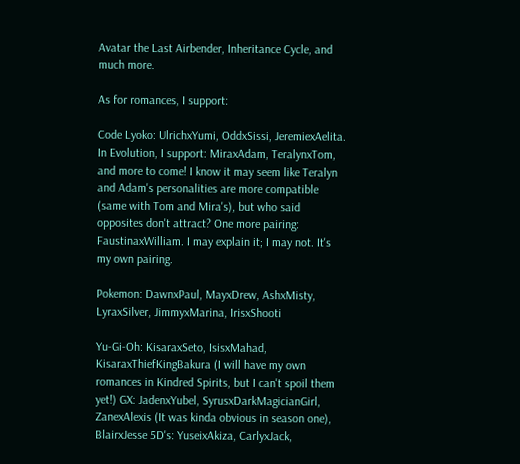Avatar the Last Airbender, Inheritance Cycle, and much more.

As for romances, I support:

Code Lyoko: UlrichxYumi, OddxSissi, JeremiexAelita. In Evolution, I support: MiraxAdam, TeralynxTom, and more to come! I know it may seem like Teralyn and Adam's personalities are more compatible (same with Tom and Mira's), but who said opposites don't attract? One more pairing: FaustinaxWilliam. I may explain it; I may not. It's my own pairing.

Pokemon: DawnxPaul, MayxDrew, AshxMisty, LyraxSilver, JimmyxMarina, IrisxShooti

Yu-Gi-Oh: KisaraxSeto, IsisxMahad, KisaraxThiefKingBakura (I will have my own romances in Kindred Spirits, but I can't spoil them yet!) GX: JadenxYubel, SyrusxDarkMagicianGirl, ZanexAlexis (It was kinda obvious in season one), BlairxJesse 5D's: YuseixAkiza, CarlyxJack,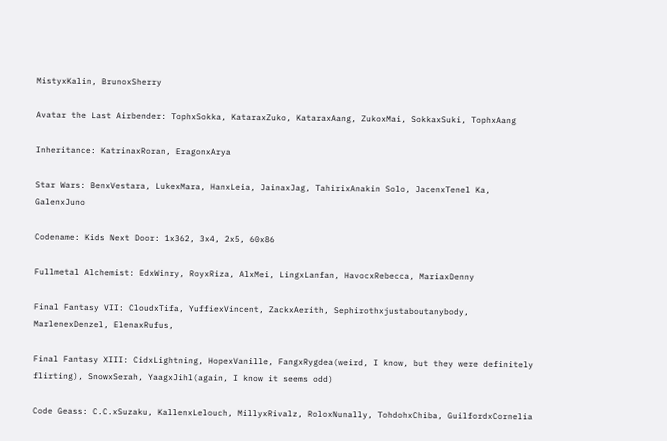MistyxKalin, BrunoxSherry

Avatar the Last Airbender: TophxSokka, KataraxZuko, KataraxAang, ZukoxMai, SokkaxSuki, TophxAang

Inheritance: KatrinaxRoran, EragonxArya

Star Wars: BenxVestara, LukexMara, HanxLeia, JainaxJag, TahirixAnakin Solo, JacenxTenel Ka, GalenxJuno

Codename: Kids Next Door: 1x362, 3x4, 2x5, 60x86

Fullmetal Alchemist: EdxWinry, RoyxRiza, AlxMei, LingxLanfan, HavocxRebecca, MariaxDenny

Final Fantasy VII: CloudxTifa, YuffiexVincent, ZackxAerith, Sephirothxjustaboutanybody, MarlenexDenzel, ElenaxRufus,

Final Fantasy XIII: CidxLightning, HopexVanille, FangxRygdea(weird, I know, but they were definitely flirting), SnowxSerah, YaagxJihl(again, I know it seems odd)

Code Geass: C.C.xSuzaku, KallenxLelouch, MillyxRivalz, RoloxNunally, TohdohxChiba, GuilfordxCornelia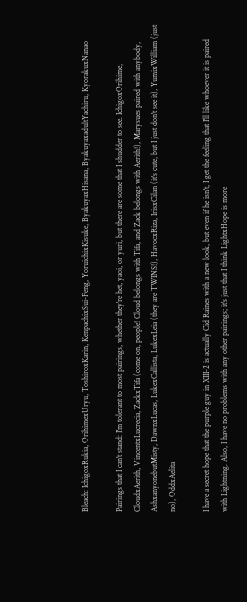Bleach: IchigoxRukia, OrihimexUryu, ToshiroxKarin, KenpachixSui-Feng, YoruichixKisuke, ByakuyaxHisana, ByakuyaxadultYachiru, KyorakuxNanao

Pairings that I can't stand: I'm tolerant to most pairings, whether they're het, yaoi, or yuri, but there are some that I shudder to see. IchigoxOrihime, CloudxAerith, VincentxLucrecia, ZackxTifa (come on, people! Cloud belongs with Tifa, and Zack belongs with Aerith!), Marysues paired with anybody, AshxanyonebutMisty, DawnxLucas, LukexCallista, LukexLeia (they are TWINS!), HavocxRiza, IrisxCilan (it's cute, but I just don't see it), YumixWilliam (just no), OddxAelita

I have a secret hope that the purple guy in XIII-2 is actually Cid Raines with a new look, but even if he isn't, I get the feeling that I'll like whoever it is paired with Lightning. Also, I have no problems with any other pairings; it's just that I think LightxHope is more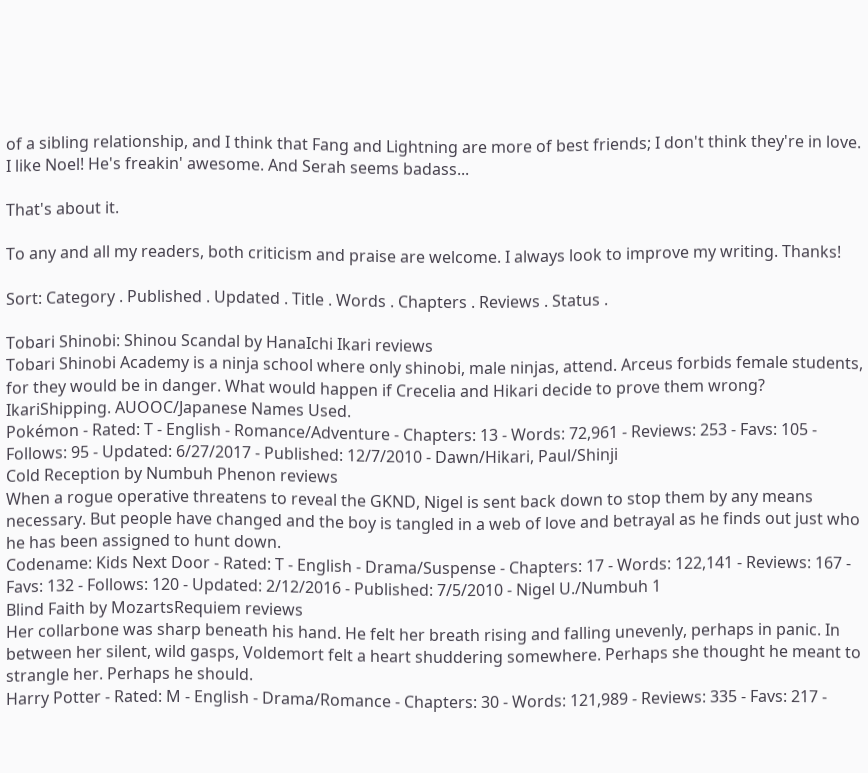of a sibling relationship, and I think that Fang and Lightning are more of best friends; I don't think they're in love. I like Noel! He's freakin' awesome. And Serah seems badass...

That's about it.

To any and all my readers, both criticism and praise are welcome. I always look to improve my writing. Thanks!

Sort: Category . Published . Updated . Title . Words . Chapters . Reviews . Status .

Tobari Shinobi: Shinou Scandal by HanaIchi Ikari reviews
Tobari Shinobi Academy is a ninja school where only shinobi, male ninjas, attend. Arceus forbids female students, for they would be in danger. What would happen if Crecelia and Hikari decide to prove them wrong? IkariShipping. AUOOC/Japanese Names Used.
Pokémon - Rated: T - English - Romance/Adventure - Chapters: 13 - Words: 72,961 - Reviews: 253 - Favs: 105 - Follows: 95 - Updated: 6/27/2017 - Published: 12/7/2010 - Dawn/Hikari, Paul/Shinji
Cold Reception by Numbuh Phenon reviews
When a rogue operative threatens to reveal the GKND, Nigel is sent back down to stop them by any means necessary. But people have changed and the boy is tangled in a web of love and betrayal as he finds out just who he has been assigned to hunt down.
Codename: Kids Next Door - Rated: T - English - Drama/Suspense - Chapters: 17 - Words: 122,141 - Reviews: 167 - Favs: 132 - Follows: 120 - Updated: 2/12/2016 - Published: 7/5/2010 - Nigel U./Numbuh 1
Blind Faith by MozartsRequiem reviews
Her collarbone was sharp beneath his hand. He felt her breath rising and falling unevenly, perhaps in panic. In between her silent, wild gasps, Voldemort felt a heart shuddering somewhere. Perhaps she thought he meant to strangle her. Perhaps he should.
Harry Potter - Rated: M - English - Drama/Romance - Chapters: 30 - Words: 121,989 - Reviews: 335 - Favs: 217 -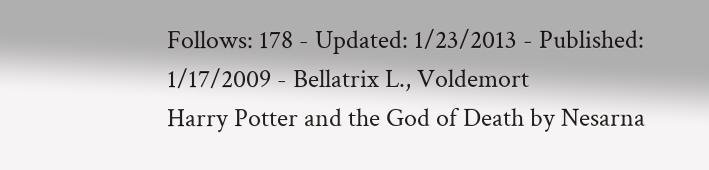Follows: 178 - Updated: 1/23/2013 - Published: 1/17/2009 - Bellatrix L., Voldemort
Harry Potter and the God of Death by Nesarna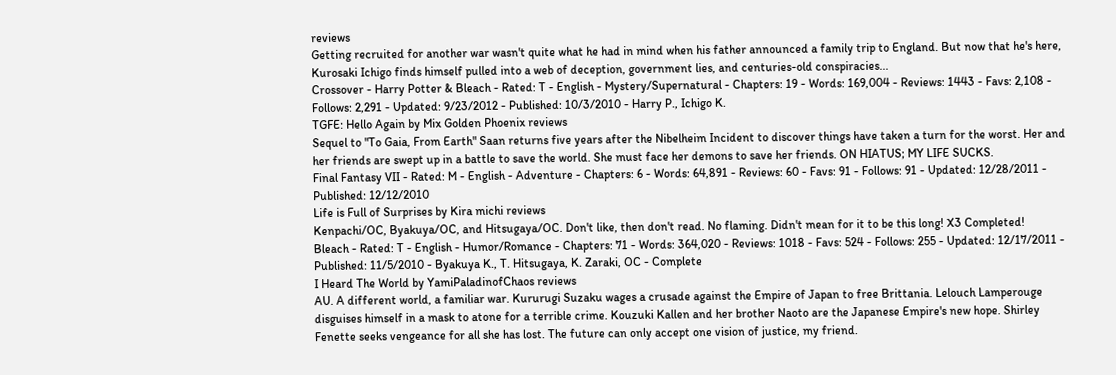reviews
Getting recruited for another war wasn't quite what he had in mind when his father announced a family trip to England. But now that he's here, Kurosaki Ichigo finds himself pulled into a web of deception, government lies, and centuries-old conspiracies...
Crossover - Harry Potter & Bleach - Rated: T - English - Mystery/Supernatural - Chapters: 19 - Words: 169,004 - Reviews: 1443 - Favs: 2,108 - Follows: 2,291 - Updated: 9/23/2012 - Published: 10/3/2010 - Harry P., Ichigo K.
TGFE: Hello Again by Mix Golden Phoenix reviews
Sequel to "To Gaia, From Earth" Saan returns five years after the Nibelheim Incident to discover things have taken a turn for the worst. Her and her friends are swept up in a battle to save the world. She must face her demons to save her friends. ON HIATUS; MY LIFE SUCKS.
Final Fantasy VII - Rated: M - English - Adventure - Chapters: 6 - Words: 64,891 - Reviews: 60 - Favs: 91 - Follows: 91 - Updated: 12/28/2011 - Published: 12/12/2010
Life is Full of Surprises by Kira michi reviews
Kenpachi/OC, Byakuya/OC, and Hitsugaya/OC. Don't like, then don't read. No flaming. Didn't mean for it to be this long! X3 Completed!
Bleach - Rated: T - English - Humor/Romance - Chapters: 71 - Words: 364,020 - Reviews: 1018 - Favs: 524 - Follows: 255 - Updated: 12/17/2011 - Published: 11/5/2010 - Byakuya K., T. Hitsugaya, K. Zaraki, OC - Complete
I Heard The World by YamiPaladinofChaos reviews
AU. A different world, a familiar war. Kururugi Suzaku wages a crusade against the Empire of Japan to free Brittania. Lelouch Lamperouge disguises himself in a mask to atone for a terrible crime. Kouzuki Kallen and her brother Naoto are the Japanese Empire's new hope. Shirley Fenette seeks vengeance for all she has lost. The future can only accept one vision of justice, my friend.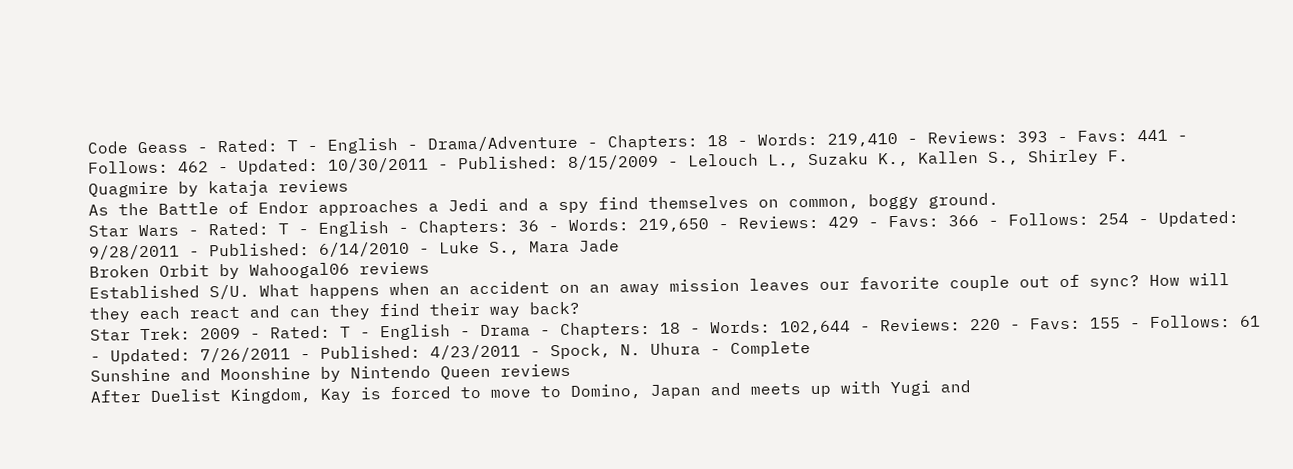Code Geass - Rated: T - English - Drama/Adventure - Chapters: 18 - Words: 219,410 - Reviews: 393 - Favs: 441 - Follows: 462 - Updated: 10/30/2011 - Published: 8/15/2009 - Lelouch L., Suzaku K., Kallen S., Shirley F.
Quagmire by kataja reviews
As the Battle of Endor approaches a Jedi and a spy find themselves on common, boggy ground.
Star Wars - Rated: T - English - Chapters: 36 - Words: 219,650 - Reviews: 429 - Favs: 366 - Follows: 254 - Updated: 9/28/2011 - Published: 6/14/2010 - Luke S., Mara Jade
Broken Orbit by Wahoogal06 reviews
Established S/U. What happens when an accident on an away mission leaves our favorite couple out of sync? How will they each react and can they find their way back?
Star Trek: 2009 - Rated: T - English - Drama - Chapters: 18 - Words: 102,644 - Reviews: 220 - Favs: 155 - Follows: 61 - Updated: 7/26/2011 - Published: 4/23/2011 - Spock, N. Uhura - Complete
Sunshine and Moonshine by Nintendo Queen reviews
After Duelist Kingdom, Kay is forced to move to Domino, Japan and meets up with Yugi and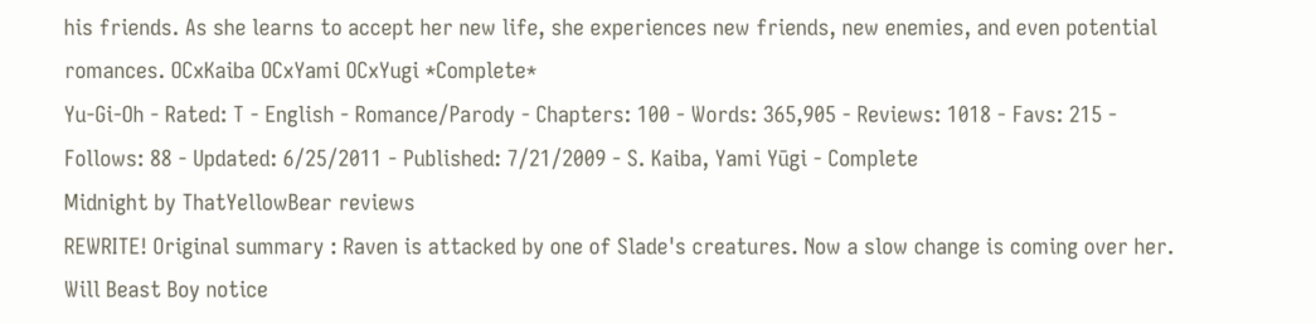his friends. As she learns to accept her new life, she experiences new friends, new enemies, and even potential romances. OCxKaiba OCxYami OCxYugi *Complete*
Yu-Gi-Oh - Rated: T - English - Romance/Parody - Chapters: 100 - Words: 365,905 - Reviews: 1018 - Favs: 215 - Follows: 88 - Updated: 6/25/2011 - Published: 7/21/2009 - S. Kaiba, Yami Yūgi - Complete
Midnight by ThatYellowBear reviews
REWRITE! Original summary : Raven is attacked by one of Slade's creatures. Now a slow change is coming over her. Will Beast Boy notice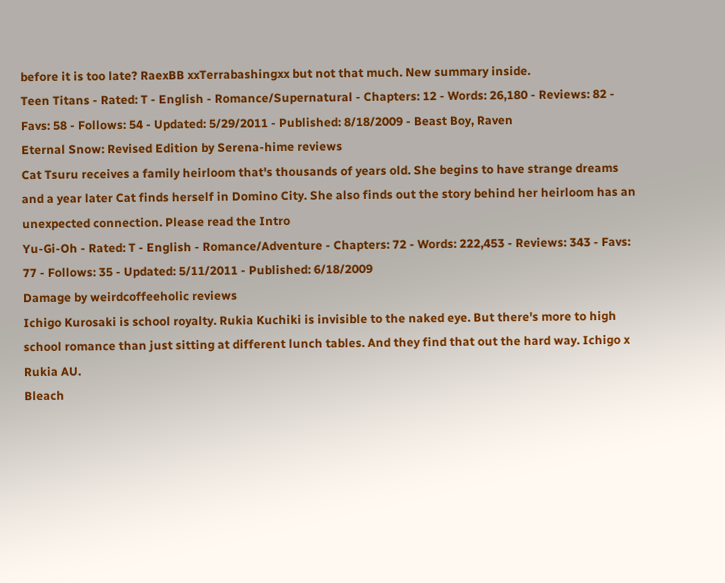before it is too late? RaexBB xxTerrabashingxx but not that much. New summary inside.
Teen Titans - Rated: T - English - Romance/Supernatural - Chapters: 12 - Words: 26,180 - Reviews: 82 - Favs: 58 - Follows: 54 - Updated: 5/29/2011 - Published: 8/18/2009 - Beast Boy, Raven
Eternal Snow: Revised Edition by Serena-hime reviews
Cat Tsuru receives a family heirloom that's thousands of years old. She begins to have strange dreams and a year later Cat finds herself in Domino City. She also finds out the story behind her heirloom has an unexpected connection. Please read the Intro
Yu-Gi-Oh - Rated: T - English - Romance/Adventure - Chapters: 72 - Words: 222,453 - Reviews: 343 - Favs: 77 - Follows: 35 - Updated: 5/11/2011 - Published: 6/18/2009
Damage by weirdcoffeeholic reviews
Ichigo Kurosaki is school royalty. Rukia Kuchiki is invisible to the naked eye. But there's more to high school romance than just sitting at different lunch tables. And they find that out the hard way. Ichigo x Rukia AU.
Bleach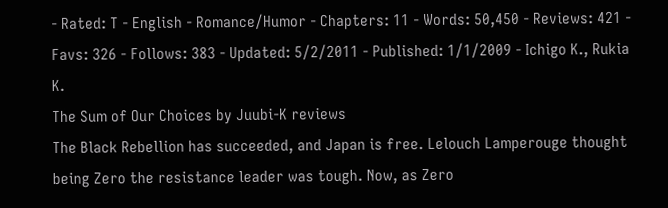- Rated: T - English - Romance/Humor - Chapters: 11 - Words: 50,450 - Reviews: 421 - Favs: 326 - Follows: 383 - Updated: 5/2/2011 - Published: 1/1/2009 - Ichigo K., Rukia K.
The Sum of Our Choices by Juubi-K reviews
The Black Rebellion has succeeded, and Japan is free. Lelouch Lamperouge thought being Zero the resistance leader was tough. Now, as Zero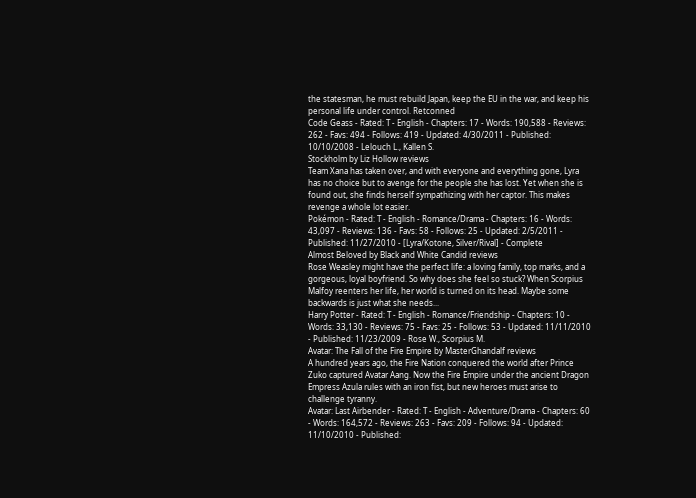the statesman, he must rebuild Japan, keep the EU in the war, and keep his personal life under control. Retconned
Code Geass - Rated: T - English - Chapters: 17 - Words: 190,588 - Reviews: 262 - Favs: 494 - Follows: 419 - Updated: 4/30/2011 - Published: 10/10/2008 - Lelouch L., Kallen S.
Stockholm by Liz Hollow reviews
Team Xana has taken over, and with everyone and everything gone, Lyra has no choice but to avenge for the people she has lost. Yet when she is found out, she finds herself sympathizing with her captor. This makes revenge a whole lot easier.
Pokémon - Rated: T - English - Romance/Drama - Chapters: 16 - Words: 43,097 - Reviews: 136 - Favs: 58 - Follows: 25 - Updated: 2/5/2011 - Published: 11/27/2010 - [Lyra/Kotone, Silver/Rival] - Complete
Almost Beloved by Black and White Candid reviews
Rose Weasley might have the perfect life: a loving family, top marks, and a gorgeous, loyal boyfriend. So why does she feel so stuck? When Scorpius Malfoy reenters her life, her world is turned on its head. Maybe some backwards is just what she needs...
Harry Potter - Rated: T - English - Romance/Friendship - Chapters: 10 - Words: 33,130 - Reviews: 75 - Favs: 25 - Follows: 53 - Updated: 11/11/2010 - Published: 11/23/2009 - Rose W., Scorpius M.
Avatar: The Fall of the Fire Empire by MasterGhandalf reviews
A hundred years ago, the Fire Nation conquered the world after Prince Zuko captured Avatar Aang. Now the Fire Empire under the ancient Dragon Empress Azula rules with an iron fist, but new heroes must arise to challenge tyranny.
Avatar: Last Airbender - Rated: T - English - Adventure/Drama - Chapters: 60 - Words: 164,572 - Reviews: 263 - Favs: 209 - Follows: 94 - Updated: 11/10/2010 - Published: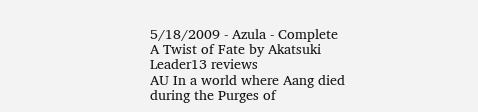5/18/2009 - Azula - Complete
A Twist of Fate by Akatsuki Leader13 reviews
AU In a world where Aang died during the Purges of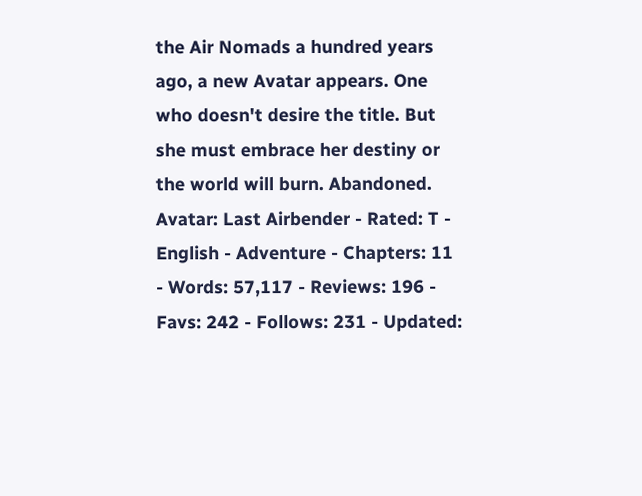the Air Nomads a hundred years ago, a new Avatar appears. One who doesn't desire the title. But she must embrace her destiny or the world will burn. Abandoned.
Avatar: Last Airbender - Rated: T - English - Adventure - Chapters: 11 - Words: 57,117 - Reviews: 196 - Favs: 242 - Follows: 231 - Updated: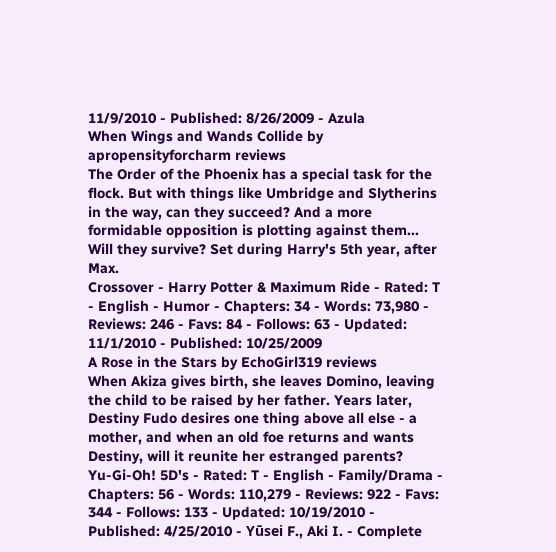11/9/2010 - Published: 8/26/2009 - Azula
When Wings and Wands Collide by apropensityforcharm reviews
The Order of the Phoenix has a special task for the flock. But with things like Umbridge and Slytherins in the way, can they succeed? And a more formidable opposition is plotting against them... Will they survive? Set during Harry's 5th year, after Max.
Crossover - Harry Potter & Maximum Ride - Rated: T - English - Humor - Chapters: 34 - Words: 73,980 - Reviews: 246 - Favs: 84 - Follows: 63 - Updated: 11/1/2010 - Published: 10/25/2009
A Rose in the Stars by EchoGirl319 reviews
When Akiza gives birth, she leaves Domino, leaving the child to be raised by her father. Years later, Destiny Fudo desires one thing above all else - a mother, and when an old foe returns and wants Destiny, will it reunite her estranged parents?
Yu-Gi-Oh! 5D's - Rated: T - English - Family/Drama - Chapters: 56 - Words: 110,279 - Reviews: 922 - Favs: 344 - Follows: 133 - Updated: 10/19/2010 - Published: 4/25/2010 - Yūsei F., Aki I. - Complete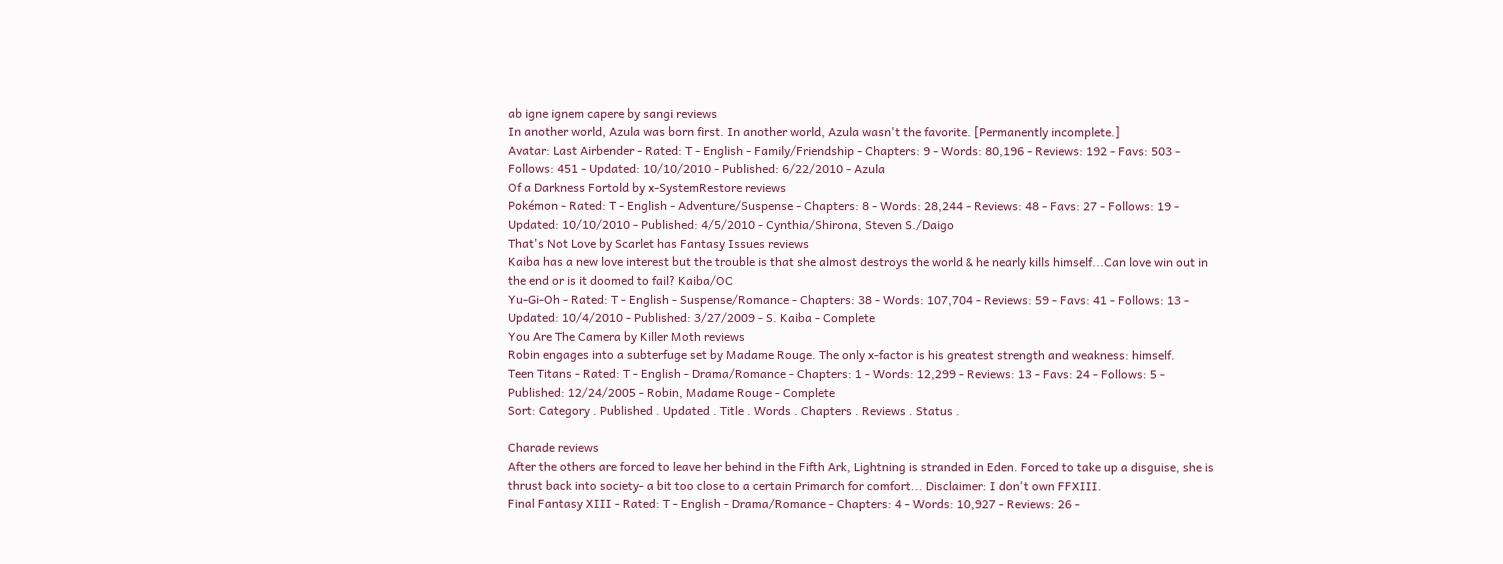ab igne ignem capere by sangi reviews
In another world, Azula was born first. In another world, Azula wasn't the favorite. [Permanently incomplete.]
Avatar: Last Airbender - Rated: T - English - Family/Friendship - Chapters: 9 - Words: 80,196 - Reviews: 192 - Favs: 503 - Follows: 451 - Updated: 10/10/2010 - Published: 6/22/2010 - Azula
Of a Darkness Fortold by x-SystemRestore reviews
Pokémon - Rated: T - English - Adventure/Suspense - Chapters: 8 - Words: 28,244 - Reviews: 48 - Favs: 27 - Follows: 19 - Updated: 10/10/2010 - Published: 4/5/2010 - Cynthia/Shirona, Steven S./Daigo
That's Not Love by Scarlet has Fantasy Issues reviews
Kaiba has a new love interest but the trouble is that she almost destroys the world & he nearly kills himself...Can love win out in the end or is it doomed to fail? Kaiba/OC
Yu-Gi-Oh - Rated: T - English - Suspense/Romance - Chapters: 38 - Words: 107,704 - Reviews: 59 - Favs: 41 - Follows: 13 - Updated: 10/4/2010 - Published: 3/27/2009 - S. Kaiba - Complete
You Are The Camera by Killer Moth reviews
Robin engages into a subterfuge set by Madame Rouge. The only x-factor is his greatest strength and weakness: himself.
Teen Titans - Rated: T - English - Drama/Romance - Chapters: 1 - Words: 12,299 - Reviews: 13 - Favs: 24 - Follows: 5 - Published: 12/24/2005 - Robin, Madame Rouge - Complete
Sort: Category . Published . Updated . Title . Words . Chapters . Reviews . Status .

Charade reviews
After the others are forced to leave her behind in the Fifth Ark, Lightning is stranded in Eden. Forced to take up a disguise, she is thrust back into society- a bit too close to a certain Primarch for comfort... Disclaimer: I don't own FFXIII.
Final Fantasy XIII - Rated: T - English - Drama/Romance - Chapters: 4 - Words: 10,927 - Reviews: 26 -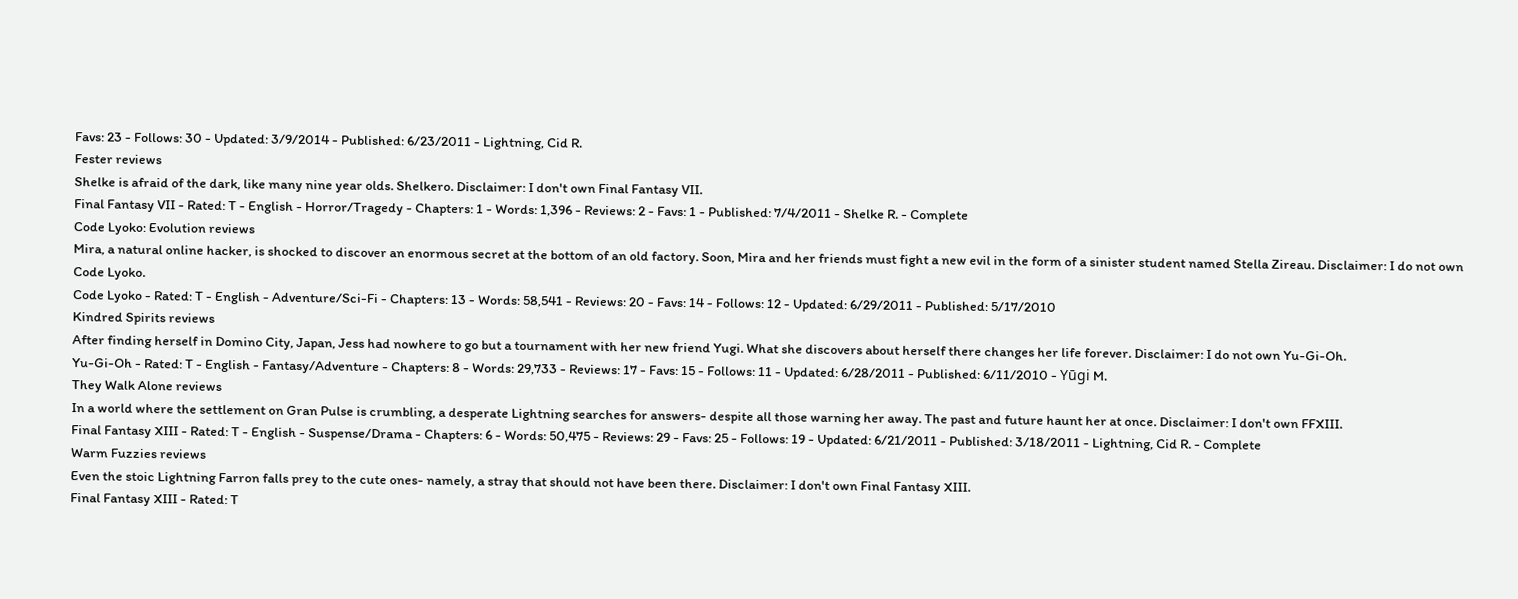Favs: 23 - Follows: 30 - Updated: 3/9/2014 - Published: 6/23/2011 - Lightning, Cid R.
Fester reviews
Shelke is afraid of the dark, like many nine year olds. Shelkero. Disclaimer: I don't own Final Fantasy VII.
Final Fantasy VII - Rated: T - English - Horror/Tragedy - Chapters: 1 - Words: 1,396 - Reviews: 2 - Favs: 1 - Published: 7/4/2011 - Shelke R. - Complete
Code Lyoko: Evolution reviews
Mira, a natural online hacker, is shocked to discover an enormous secret at the bottom of an old factory. Soon, Mira and her friends must fight a new evil in the form of a sinister student named Stella Zireau. Disclaimer: I do not own Code Lyoko.
Code Lyoko - Rated: T - English - Adventure/Sci-Fi - Chapters: 13 - Words: 58,541 - Reviews: 20 - Favs: 14 - Follows: 12 - Updated: 6/29/2011 - Published: 5/17/2010
Kindred Spirits reviews
After finding herself in Domino City, Japan, Jess had nowhere to go but a tournament with her new friend Yugi. What she discovers about herself there changes her life forever. Disclaimer: I do not own Yu-Gi-Oh.
Yu-Gi-Oh - Rated: T - English - Fantasy/Adventure - Chapters: 8 - Words: 29,733 - Reviews: 17 - Favs: 15 - Follows: 11 - Updated: 6/28/2011 - Published: 6/11/2010 - Yūgi M.
They Walk Alone reviews
In a world where the settlement on Gran Pulse is crumbling, a desperate Lightning searches for answers- despite all those warning her away. The past and future haunt her at once. Disclaimer: I don't own FFXIII.
Final Fantasy XIII - Rated: T - English - Suspense/Drama - Chapters: 6 - Words: 50,475 - Reviews: 29 - Favs: 25 - Follows: 19 - Updated: 6/21/2011 - Published: 3/18/2011 - Lightning, Cid R. - Complete
Warm Fuzzies reviews
Even the stoic Lightning Farron falls prey to the cute ones- namely, a stray that should not have been there. Disclaimer: I don't own Final Fantasy XIII.
Final Fantasy XIII - Rated: T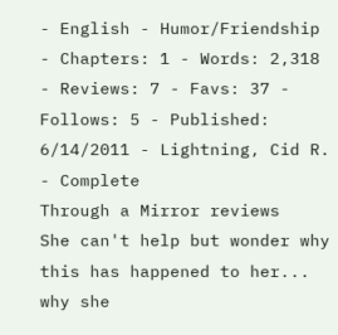- English - Humor/Friendship - Chapters: 1 - Words: 2,318 - Reviews: 7 - Favs: 37 - Follows: 5 - Published: 6/14/2011 - Lightning, Cid R. - Complete
Through a Mirror reviews
She can't help but wonder why this has happened to her... why she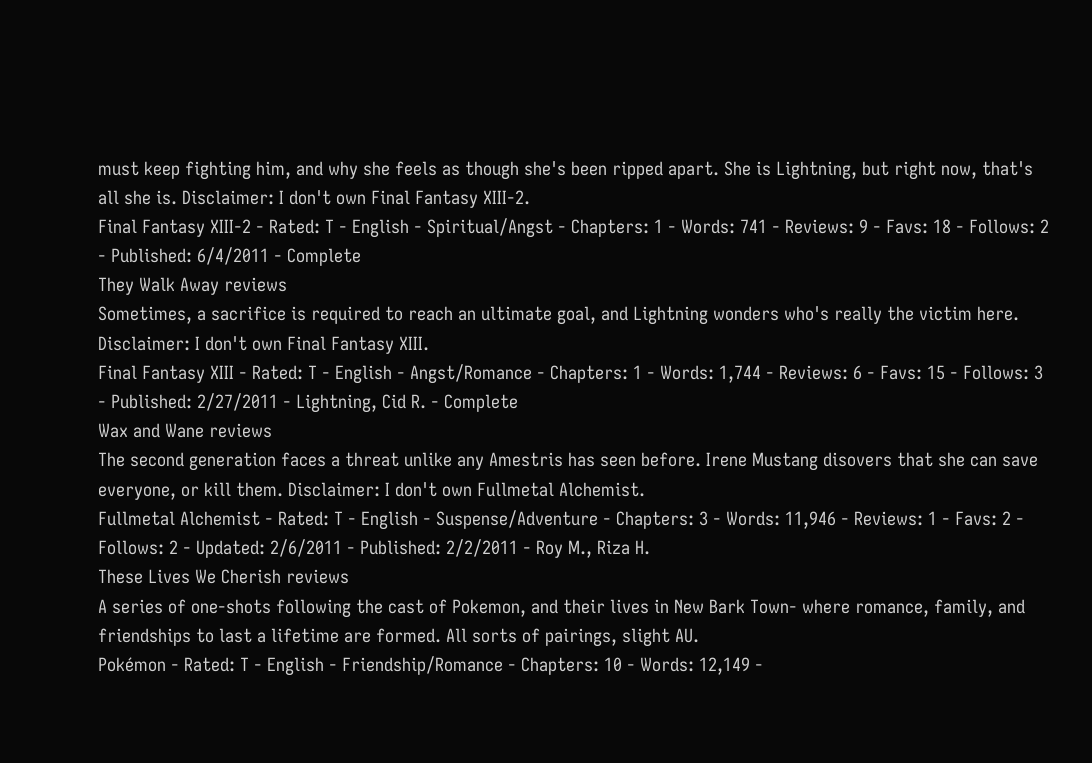must keep fighting him, and why she feels as though she's been ripped apart. She is Lightning, but right now, that's all she is. Disclaimer: I don't own Final Fantasy XIII-2.
Final Fantasy XIII-2 - Rated: T - English - Spiritual/Angst - Chapters: 1 - Words: 741 - Reviews: 9 - Favs: 18 - Follows: 2 - Published: 6/4/2011 - Complete
They Walk Away reviews
Sometimes, a sacrifice is required to reach an ultimate goal, and Lightning wonders who's really the victim here. Disclaimer: I don't own Final Fantasy XIII.
Final Fantasy XIII - Rated: T - English - Angst/Romance - Chapters: 1 - Words: 1,744 - Reviews: 6 - Favs: 15 - Follows: 3 - Published: 2/27/2011 - Lightning, Cid R. - Complete
Wax and Wane reviews
The second generation faces a threat unlike any Amestris has seen before. Irene Mustang disovers that she can save everyone, or kill them. Disclaimer: I don't own Fullmetal Alchemist.
Fullmetal Alchemist - Rated: T - English - Suspense/Adventure - Chapters: 3 - Words: 11,946 - Reviews: 1 - Favs: 2 - Follows: 2 - Updated: 2/6/2011 - Published: 2/2/2011 - Roy M., Riza H.
These Lives We Cherish reviews
A series of one-shots following the cast of Pokemon, and their lives in New Bark Town- where romance, family, and friendships to last a lifetime are formed. All sorts of pairings, slight AU.
Pokémon - Rated: T - English - Friendship/Romance - Chapters: 10 - Words: 12,149 -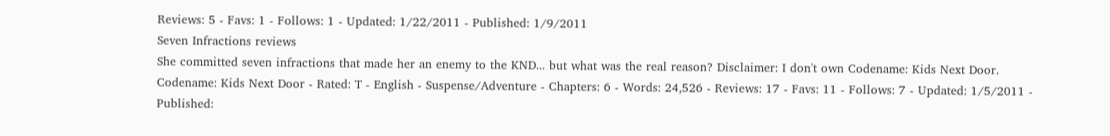Reviews: 5 - Favs: 1 - Follows: 1 - Updated: 1/22/2011 - Published: 1/9/2011
Seven Infractions reviews
She committed seven infractions that made her an enemy to the KND... but what was the real reason? Disclaimer: I don't own Codename: Kids Next Door.
Codename: Kids Next Door - Rated: T - English - Suspense/Adventure - Chapters: 6 - Words: 24,526 - Reviews: 17 - Favs: 11 - Follows: 7 - Updated: 1/5/2011 - Published: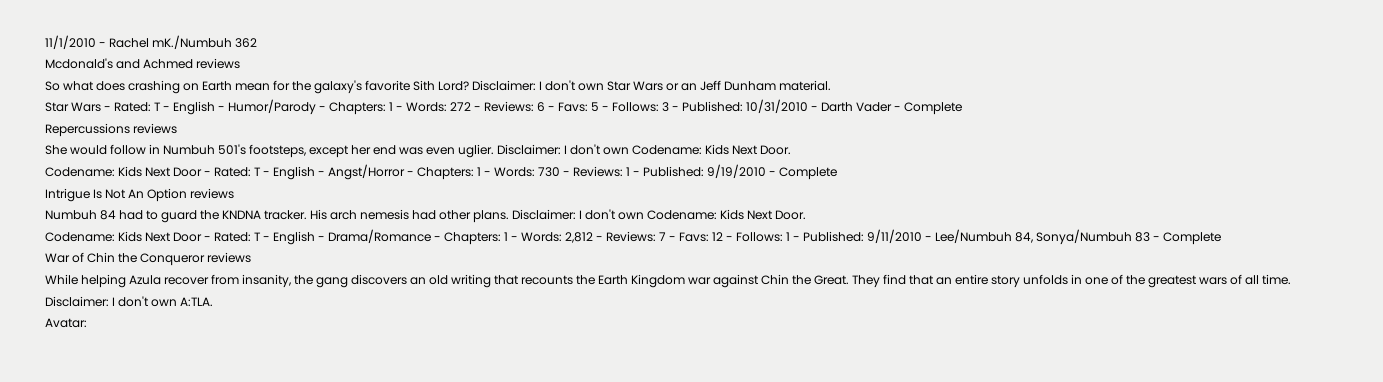11/1/2010 - Rachel mK./Numbuh 362
Mcdonald's and Achmed reviews
So what does crashing on Earth mean for the galaxy's favorite Sith Lord? Disclaimer: I don't own Star Wars or an Jeff Dunham material.
Star Wars - Rated: T - English - Humor/Parody - Chapters: 1 - Words: 272 - Reviews: 6 - Favs: 5 - Follows: 3 - Published: 10/31/2010 - Darth Vader - Complete
Repercussions reviews
She would follow in Numbuh 501's footsteps, except her end was even uglier. Disclaimer: I don't own Codename: Kids Next Door.
Codename: Kids Next Door - Rated: T - English - Angst/Horror - Chapters: 1 - Words: 730 - Reviews: 1 - Published: 9/19/2010 - Complete
Intrigue Is Not An Option reviews
Numbuh 84 had to guard the KNDNA tracker. His arch nemesis had other plans. Disclaimer: I don't own Codename: Kids Next Door.
Codename: Kids Next Door - Rated: T - English - Drama/Romance - Chapters: 1 - Words: 2,812 - Reviews: 7 - Favs: 12 - Follows: 1 - Published: 9/11/2010 - Lee/Numbuh 84, Sonya/Numbuh 83 - Complete
War of Chin the Conqueror reviews
While helping Azula recover from insanity, the gang discovers an old writing that recounts the Earth Kingdom war against Chin the Great. They find that an entire story unfolds in one of the greatest wars of all time. Disclaimer: I don't own A:TLA.
Avatar: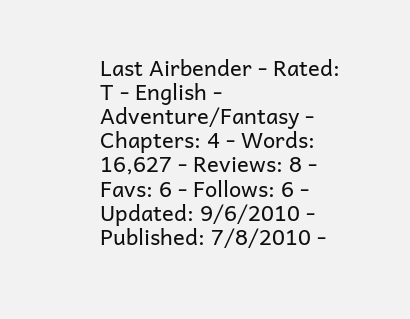Last Airbender - Rated: T - English - Adventure/Fantasy - Chapters: 4 - Words: 16,627 - Reviews: 8 - Favs: 6 - Follows: 6 - Updated: 9/6/2010 - Published: 7/8/2010 -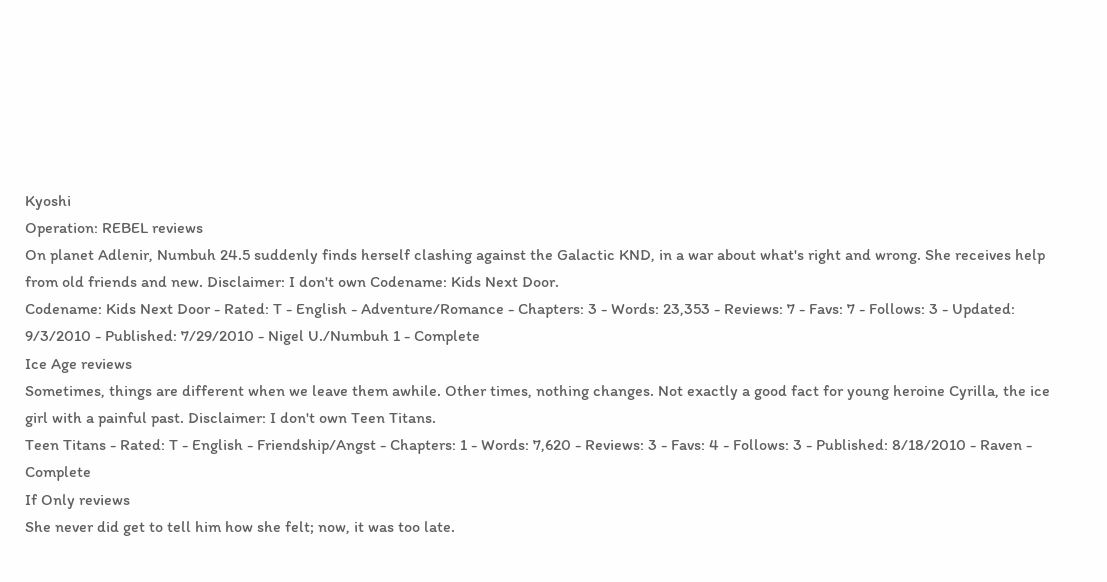Kyoshi
Operation: REBEL reviews
On planet Adlenir, Numbuh 24.5 suddenly finds herself clashing against the Galactic KND, in a war about what's right and wrong. She receives help from old friends and new. Disclaimer: I don't own Codename: Kids Next Door.
Codename: Kids Next Door - Rated: T - English - Adventure/Romance - Chapters: 3 - Words: 23,353 - Reviews: 7 - Favs: 7 - Follows: 3 - Updated: 9/3/2010 - Published: 7/29/2010 - Nigel U./Numbuh 1 - Complete
Ice Age reviews
Sometimes, things are different when we leave them awhile. Other times, nothing changes. Not exactly a good fact for young heroine Cyrilla, the ice girl with a painful past. Disclaimer: I don't own Teen Titans.
Teen Titans - Rated: T - English - Friendship/Angst - Chapters: 1 - Words: 7,620 - Reviews: 3 - Favs: 4 - Follows: 3 - Published: 8/18/2010 - Raven - Complete
If Only reviews
She never did get to tell him how she felt; now, it was too late.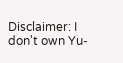Disclaimer: I don't own Yu-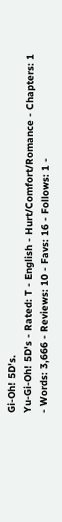Gi-Oh! 5D's.
Yu-Gi-Oh! 5D's - Rated: T - English - Hurt/Comfort/Romance - Chapters: 1 - Words: 3,666 - Reviews: 10 - Favs: 16 - Follows: 1 -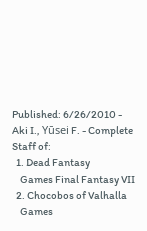Published: 6/26/2010 - Aki I., Yūsei F. - Complete
Staff of:
  1. Dead Fantasy
    Games Final Fantasy VII
  2. Chocobos of Valhalla
    Games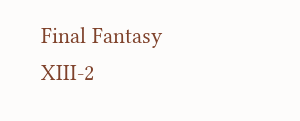Final Fantasy XIII-2